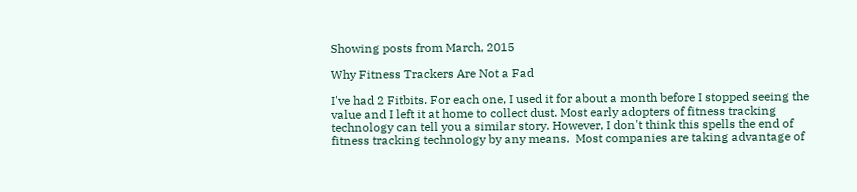Showing posts from March, 2015

Why Fitness Trackers Are Not a Fad

I've had 2 Fitbits. For each one, I used it for about a month before I stopped seeing the value and I left it at home to collect dust. Most early adopters of fitness tracking technology can tell you a similar story. However, I don't think this spells the end of fitness tracking technology by any means.  Most companies are taking advantage of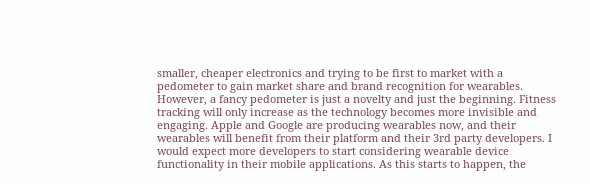smaller, cheaper electronics and trying to be first to market with a pedometer to gain market share and brand recognition for wearables. However, a fancy pedometer is just a novelty and just the beginning. Fitness tracking will only increase as the technology becomes more invisible and engaging. Apple and Google are producing wearables now, and their wearables will benefit from their platform and their 3rd party developers. I would expect more developers to start considering wearable device functionality in their mobile applications. As this starts to happen, the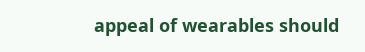appeal of wearables should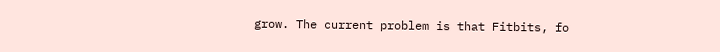grow. The current problem is that Fitbits, fo